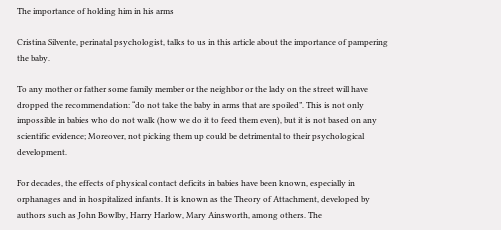The importance of holding him in his arms

Cristina Silvente, perinatal psychologist, talks to us in this article about the importance of pampering the baby.

To any mother or father some family member or the neighbor or the lady on the street will have dropped the recommendation: “do not take the baby in arms that are spoiled”. This is not only impossible in babies who do not walk (how we do it to feed them even), but it is not based on any scientific evidence; Moreover, not picking them up could be detrimental to their psychological development.

For decades, the effects of physical contact deficits in babies have been known, especially in orphanages and in hospitalized infants. It is known as the Theory of Attachment, developed by authors such as John Bowlby, Harry Harlow, Mary Ainsworth, among others. The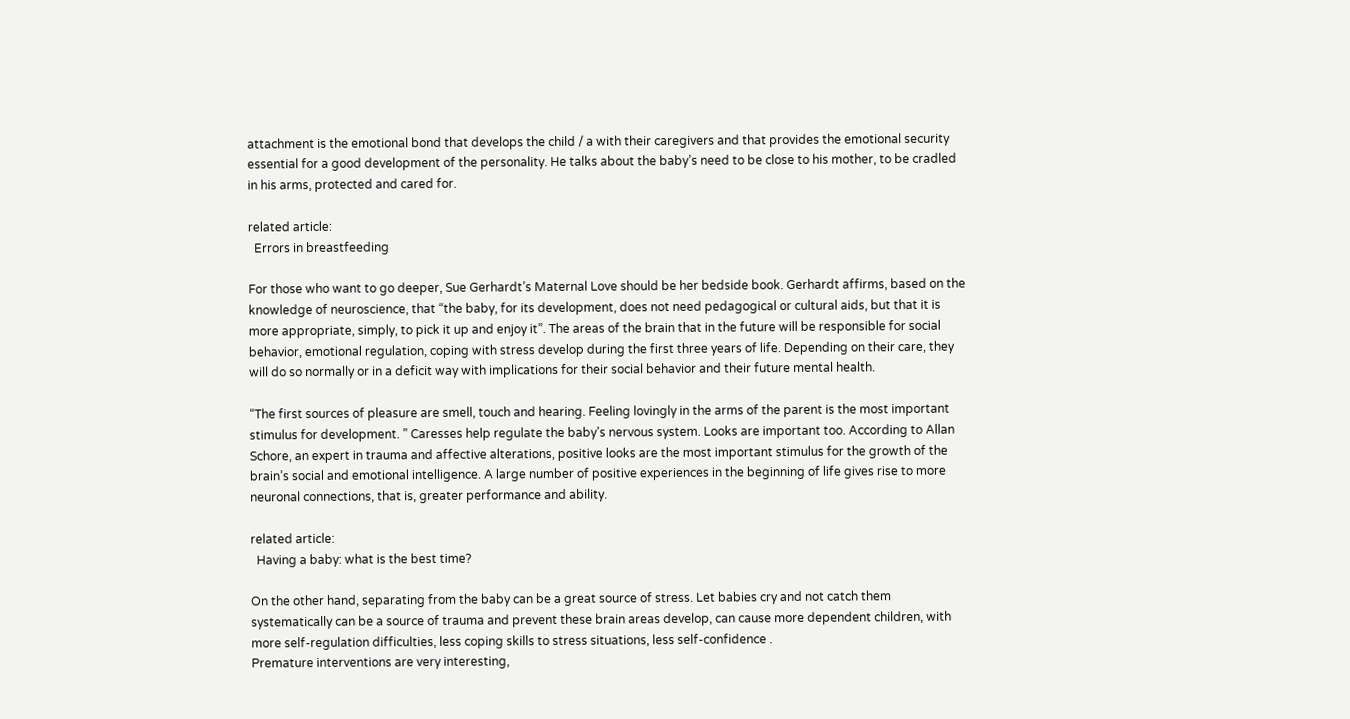attachment is the emotional bond that develops the child / a with their caregivers and that provides the emotional security essential for a good development of the personality. He talks about the baby’s need to be close to his mother, to be cradled in his arms, protected and cared for.

related article:
  Errors in breastfeeding

For those who want to go deeper, Sue Gerhardt’s Maternal Love should be her bedside book. Gerhardt affirms, based on the knowledge of neuroscience, that “the baby, for its development, does not need pedagogical or cultural aids, but that it is more appropriate, simply, to pick it up and enjoy it”. The areas of the brain that in the future will be responsible for social behavior, emotional regulation, coping with stress develop during the first three years of life. Depending on their care, they will do so normally or in a deficit way with implications for their social behavior and their future mental health.

“The first sources of pleasure are smell, touch and hearing. Feeling lovingly in the arms of the parent is the most important stimulus for development. ” Caresses help regulate the baby’s nervous system. Looks are important too. According to Allan Schore, an expert in trauma and affective alterations, positive looks are the most important stimulus for the growth of the brain’s social and emotional intelligence. A large number of positive experiences in the beginning of life gives rise to more neuronal connections, that is, greater performance and ability.

related article:
  Having a baby: what is the best time?

On the other hand, separating from the baby can be a great source of stress. Let babies cry and not catch them systematically can be a source of trauma and prevent these brain areas develop, can cause more dependent children, with more self-regulation difficulties, less coping skills to stress situations, less self-confidence .
Premature interventions are very interesting,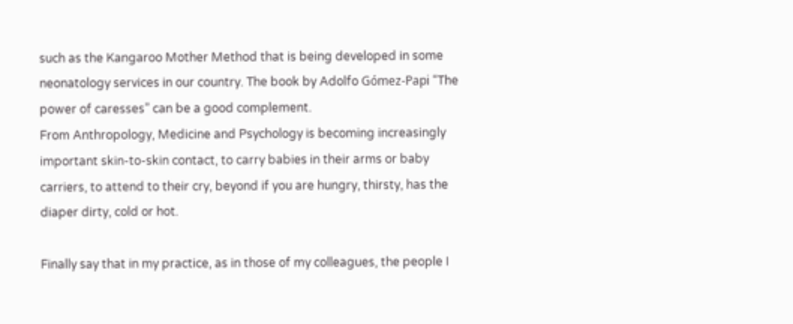such as the Kangaroo Mother Method that is being developed in some neonatology services in our country. The book by Adolfo Gómez-Papi “The power of caresses” can be a good complement.
From Anthropology, Medicine and Psychology is becoming increasingly important skin-to-skin contact, to carry babies in their arms or baby carriers, to attend to their cry, beyond if you are hungry, thirsty, has the diaper dirty, cold or hot.

Finally say that in my practice, as in those of my colleagues, the people I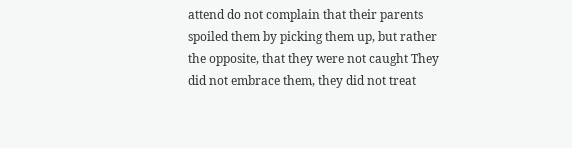attend do not complain that their parents spoiled them by picking them up, but rather the opposite, that they were not caught They did not embrace them, they did not treat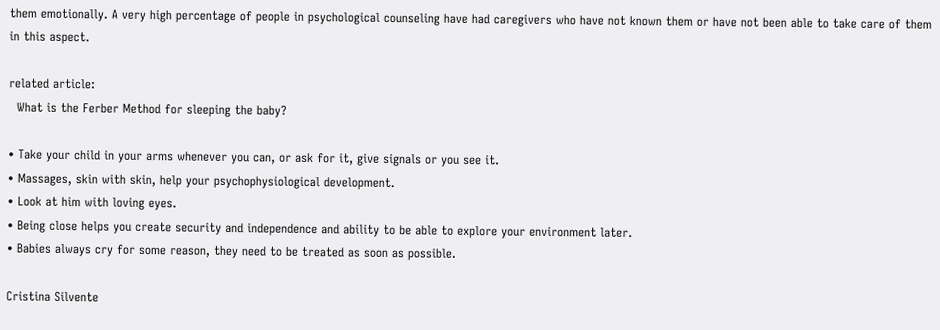them emotionally. A very high percentage of people in psychological counseling have had caregivers who have not known them or have not been able to take care of them in this aspect.

related article:
  What is the Ferber Method for sleeping the baby?

• Take your child in your arms whenever you can, or ask for it, give signals or you see it.
• Massages, skin with skin, help your psychophysiological development.
• Look at him with loving eyes.
• Being close helps you create security and independence and ability to be able to explore your environment later.
• Babies always cry for some reason, they need to be treated as soon as possible.

Cristina Silvente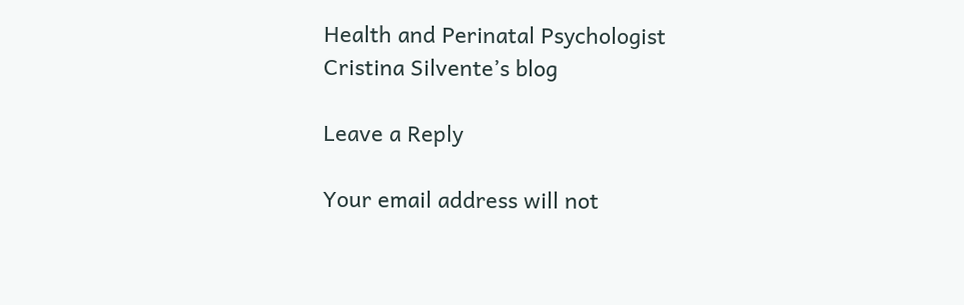Health and Perinatal Psychologist
Cristina Silvente’s blog

Leave a Reply

Your email address will not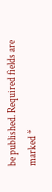be published. Required fields are marked *